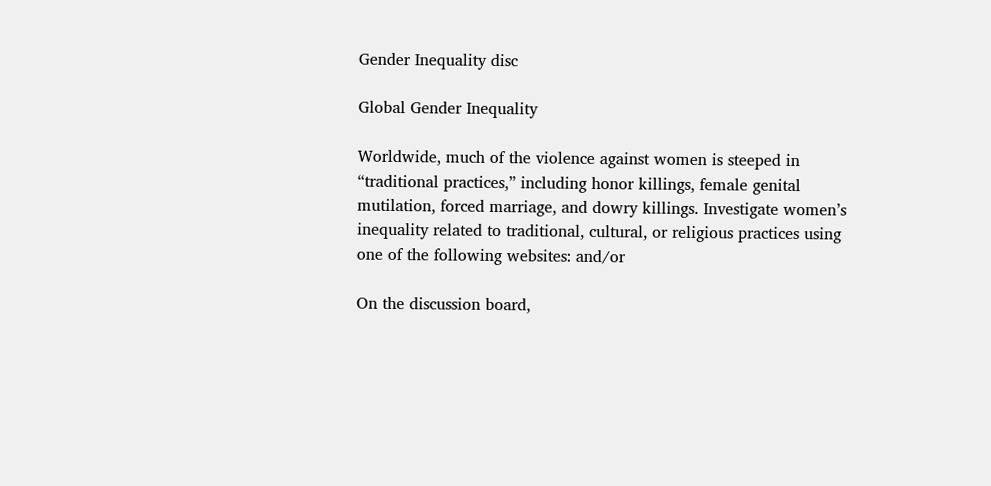Gender Inequality disc

Global Gender Inequality

Worldwide, much of the violence against women is steeped in “traditional practices,” including honor killings, female genital mutilation, forced marriage, and dowry killings. Investigate women’s inequality related to traditional, cultural, or religious practices using one of the following websites: and/or

On the discussion board,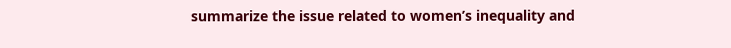summarize the issue related to women’s inequality and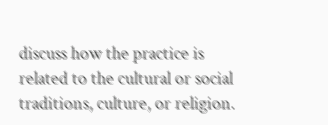discuss how the practice is related to the cultural or social traditions, culture, or religion.